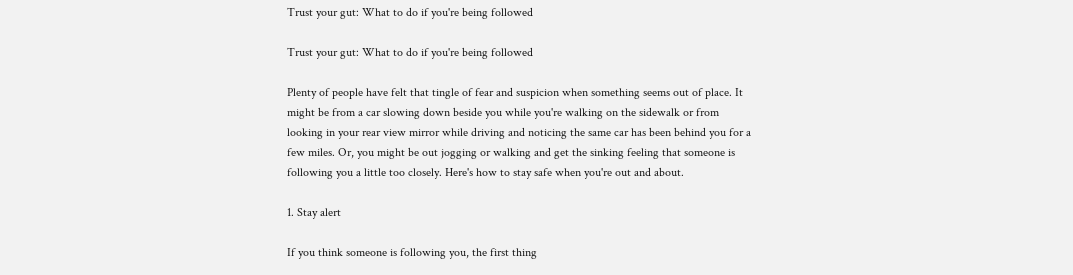Trust your gut: What to do if you're being followed

Trust your gut: What to do if you're being followed

Plenty of people have felt that tingle of fear and suspicion when something seems out of place. It might be from a car slowing down beside you while you're walking on the sidewalk or from looking in your rear view mirror while driving and noticing the same car has been behind you for a few miles. Or, you might be out jogging or walking and get the sinking feeling that someone is following you a little too closely. Here's how to stay safe when you're out and about.

1. Stay alert

If you think someone is following you, the first thing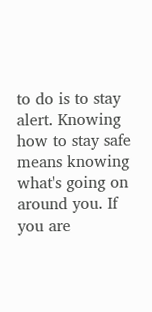to do is to stay alert. Knowing how to stay safe means knowing what's going on around you. If you are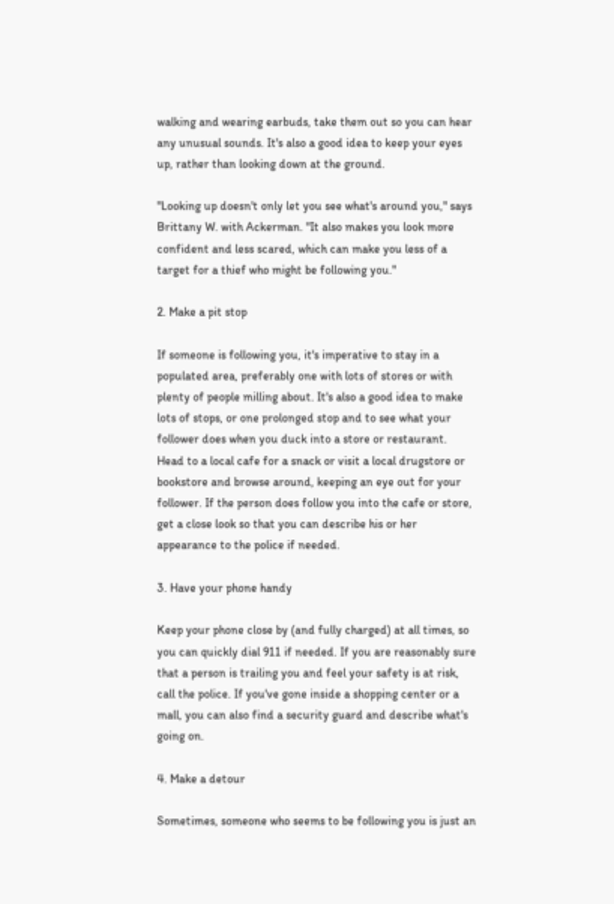walking and wearing earbuds, take them out so you can hear any unusual sounds. It's also a good idea to keep your eyes up, rather than looking down at the ground.

"Looking up doesn't only let you see what's around you," says Brittany W. with Ackerman. "It also makes you look more confident and less scared, which can make you less of a target for a thief who might be following you."

2. Make a pit stop

If someone is following you, it's imperative to stay in a populated area, preferably one with lots of stores or with plenty of people milling about. It's also a good idea to make lots of stops, or one prolonged stop and to see what your follower does when you duck into a store or restaurant. Head to a local cafe for a snack or visit a local drugstore or bookstore and browse around, keeping an eye out for your follower. If the person does follow you into the cafe or store, get a close look so that you can describe his or her appearance to the police if needed.

3. Have your phone handy

Keep your phone close by (and fully charged) at all times, so you can quickly dial 911 if needed. If you are reasonably sure that a person is trailing you and feel your safety is at risk, call the police. If you've gone inside a shopping center or a mall, you can also find a security guard and describe what's going on.

4. Make a detour

Sometimes, someone who seems to be following you is just an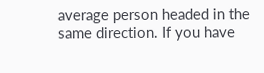average person headed in the same direction. If you have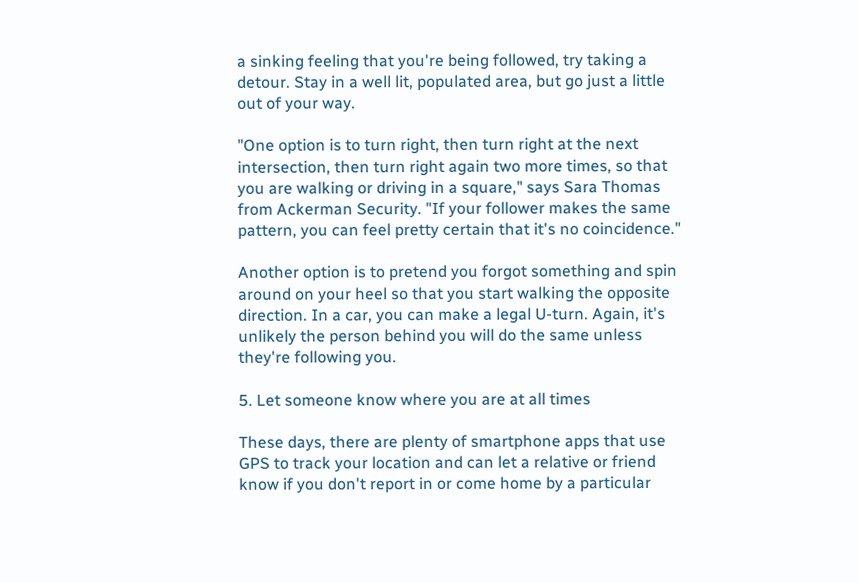a sinking feeling that you're being followed, try taking a detour. Stay in a well lit, populated area, but go just a little out of your way.

"One option is to turn right, then turn right at the next intersection, then turn right again two more times, so that you are walking or driving in a square," says Sara Thomas from Ackerman Security. "If your follower makes the same pattern, you can feel pretty certain that it's no coincidence."

Another option is to pretend you forgot something and spin around on your heel so that you start walking the opposite direction. In a car, you can make a legal U-turn. Again, it's unlikely the person behind you will do the same unless they're following you.

5. Let someone know where you are at all times

These days, there are plenty of smartphone apps that use GPS to track your location and can let a relative or friend know if you don't report in or come home by a particular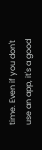time. Even if you don't use an app, it's a good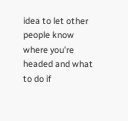idea to let other people know where you're headed and what to do if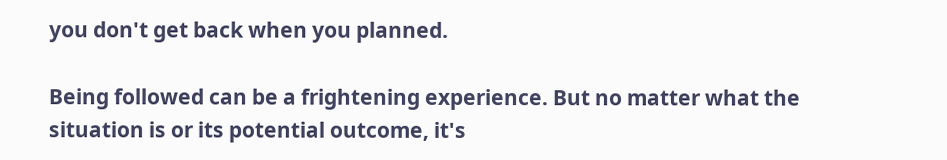you don't get back when you planned.

Being followed can be a frightening experience. But no matter what the situation is or its potential outcome, it's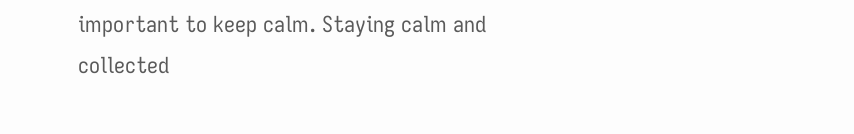important to keep calm. Staying calm and collected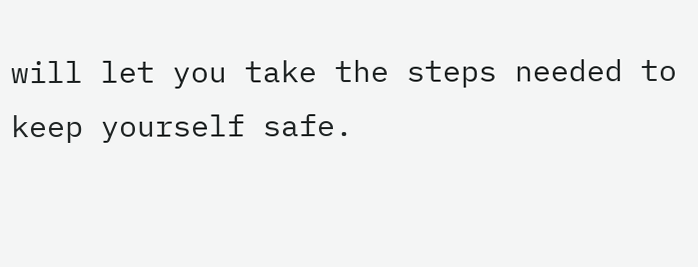will let you take the steps needed to keep yourself safe.